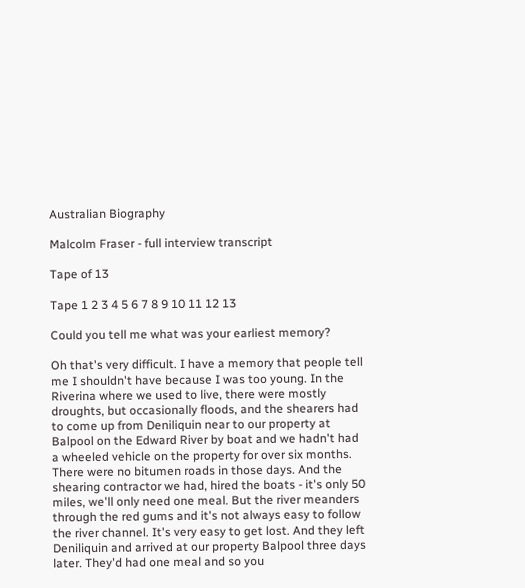Australian Biography

Malcolm Fraser - full interview transcript

Tape of 13

Tape 1 2 3 4 5 6 7 8 9 10 11 12 13

Could you tell me what was your earliest memory?

Oh that's very difficult. I have a memory that people tell me I shouldn't have because I was too young. In the Riverina where we used to live, there were mostly droughts, but occasionally floods, and the shearers had to come up from Deniliquin near to our property at Balpool on the Edward River by boat and we hadn't had a wheeled vehicle on the property for over six months. There were no bitumen roads in those days. And the shearing contractor we had, hired the boats - it's only 50 miles, we'll only need one meal. But the river meanders through the red gums and it's not always easy to follow the river channel. It's very easy to get lost. And they left Deniliquin and arrived at our property Balpool three days later. They'd had one meal and so you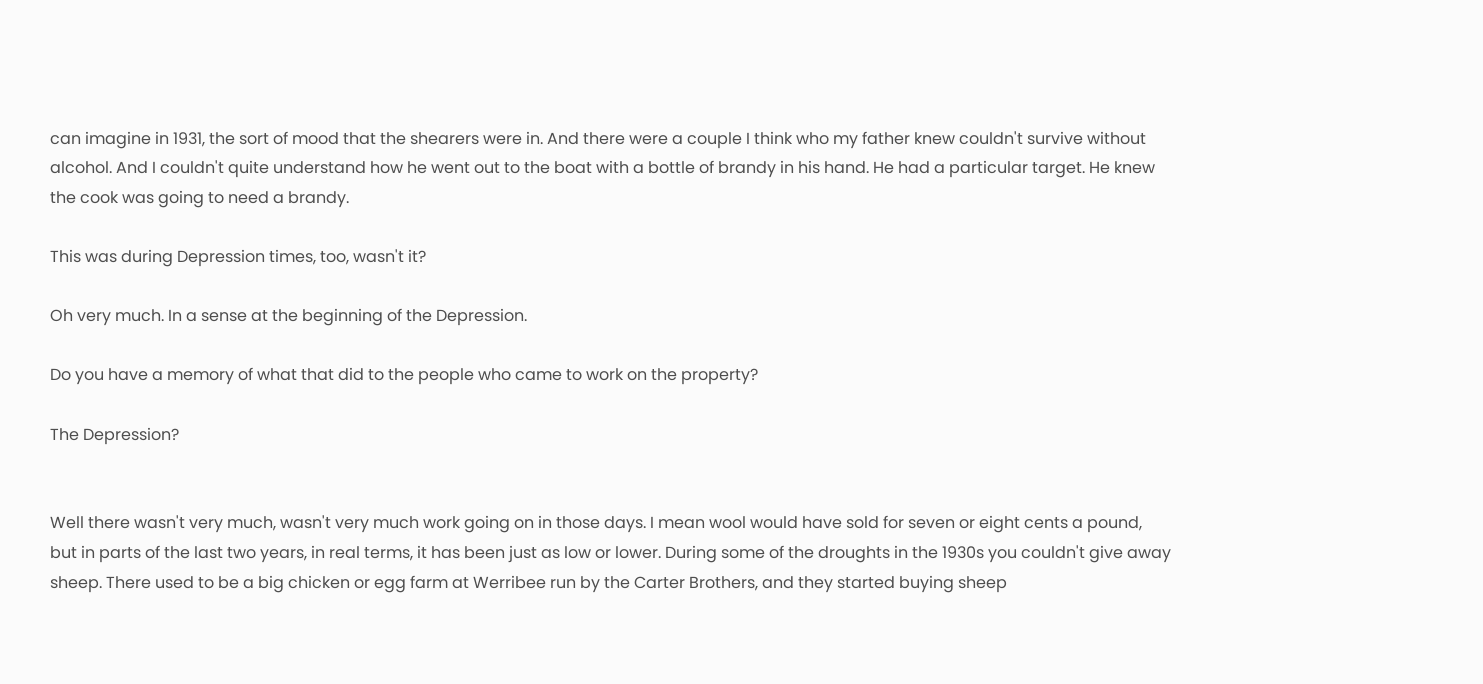can imagine in 1931, the sort of mood that the shearers were in. And there were a couple I think who my father knew couldn't survive without alcohol. And I couldn't quite understand how he went out to the boat with a bottle of brandy in his hand. He had a particular target. He knew the cook was going to need a brandy.

This was during Depression times, too, wasn't it?

Oh very much. In a sense at the beginning of the Depression.

Do you have a memory of what that did to the people who came to work on the property?

The Depression?


Well there wasn't very much, wasn't very much work going on in those days. I mean wool would have sold for seven or eight cents a pound, but in parts of the last two years, in real terms, it has been just as low or lower. During some of the droughts in the 1930s you couldn't give away sheep. There used to be a big chicken or egg farm at Werribee run by the Carter Brothers, and they started buying sheep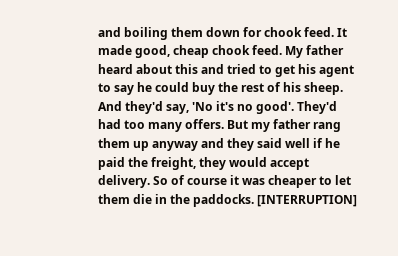and boiling them down for chook feed. It made good, cheap chook feed. My father heard about this and tried to get his agent to say he could buy the rest of his sheep. And they'd say, 'No it's no good'. They'd had too many offers. But my father rang them up anyway and they said well if he paid the freight, they would accept delivery. So of course it was cheaper to let them die in the paddocks. [INTERRUPTION]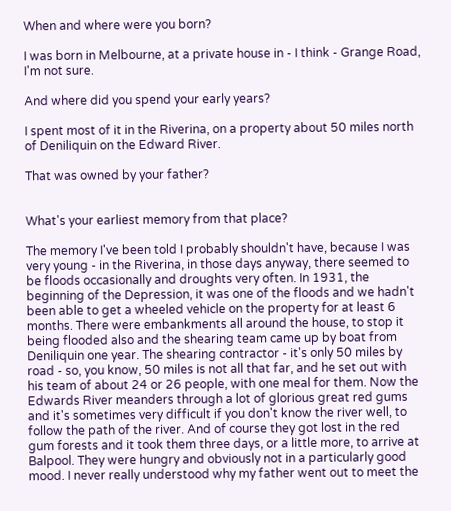When and where were you born?

I was born in Melbourne, at a private house in - I think - Grange Road, I'm not sure.

And where did you spend your early years?

I spent most of it in the Riverina, on a property about 50 miles north of Deniliquin on the Edward River.

That was owned by your father?


What's your earliest memory from that place?

The memory I've been told I probably shouldn't have, because I was very young - in the Riverina, in those days anyway, there seemed to be floods occasionally and droughts very often. In 1931, the beginning of the Depression, it was one of the floods and we hadn't been able to get a wheeled vehicle on the property for at least 6 months. There were embankments all around the house, to stop it being flooded also and the shearing team came up by boat from Deniliquin one year. The shearing contractor - it's only 50 miles by road - so, you know, 50 miles is not all that far, and he set out with his team of about 24 or 26 people, with one meal for them. Now the Edwards River meanders through a lot of glorious great red gums and it's sometimes very difficult if you don't know the river well, to follow the path of the river. And of course they got lost in the red gum forests and it took them three days, or a little more, to arrive at Balpool. They were hungry and obviously not in a particularly good mood. I never really understood why my father went out to meet the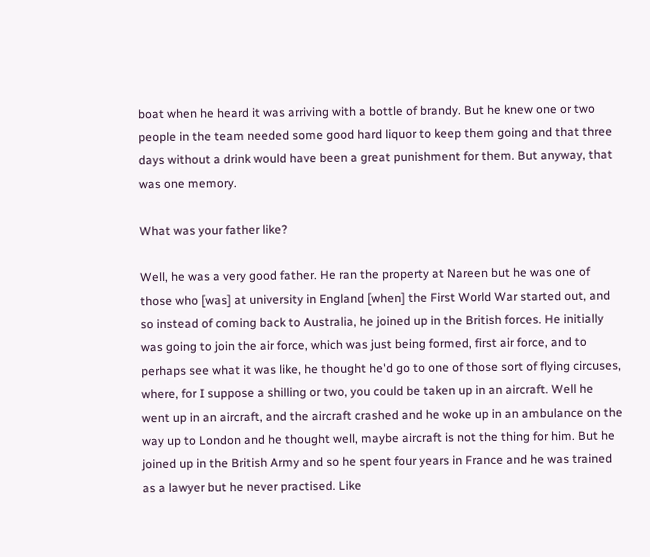boat when he heard it was arriving with a bottle of brandy. But he knew one or two people in the team needed some good hard liquor to keep them going and that three days without a drink would have been a great punishment for them. But anyway, that was one memory.

What was your father like?

Well, he was a very good father. He ran the property at Nareen but he was one of those who [was] at university in England [when] the First World War started out, and so instead of coming back to Australia, he joined up in the British forces. He initially was going to join the air force, which was just being formed, first air force, and to perhaps see what it was like, he thought he'd go to one of those sort of flying circuses, where, for I suppose a shilling or two, you could be taken up in an aircraft. Well he went up in an aircraft, and the aircraft crashed and he woke up in an ambulance on the way up to London and he thought well, maybe aircraft is not the thing for him. But he joined up in the British Army and so he spent four years in France and he was trained as a lawyer but he never practised. Like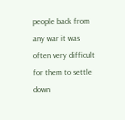people back from any war it was often very difficult for them to settle down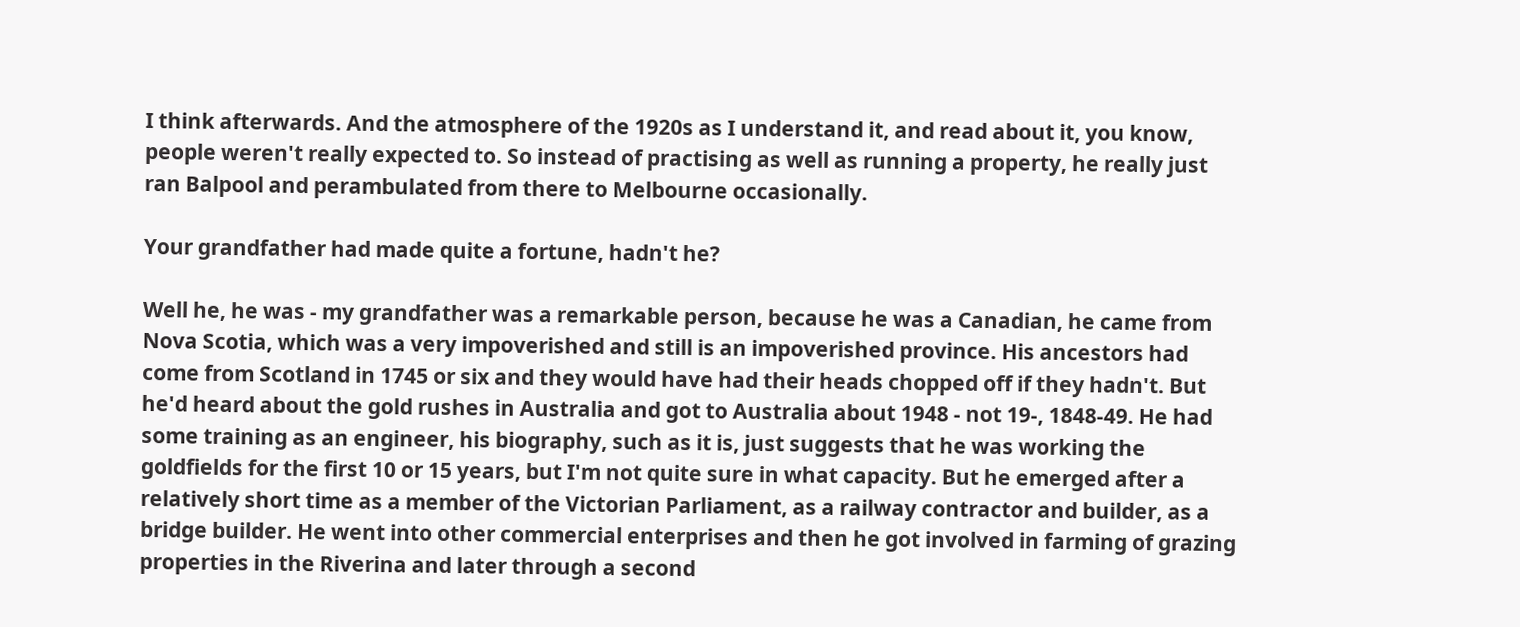I think afterwards. And the atmosphere of the 1920s as I understand it, and read about it, you know, people weren't really expected to. So instead of practising as well as running a property, he really just ran Balpool and perambulated from there to Melbourne occasionally.

Your grandfather had made quite a fortune, hadn't he?

Well he, he was - my grandfather was a remarkable person, because he was a Canadian, he came from Nova Scotia, which was a very impoverished and still is an impoverished province. His ancestors had come from Scotland in 1745 or six and they would have had their heads chopped off if they hadn't. But he'd heard about the gold rushes in Australia and got to Australia about 1948 - not 19-, 1848-49. He had some training as an engineer, his biography, such as it is, just suggests that he was working the goldfields for the first 10 or 15 years, but I'm not quite sure in what capacity. But he emerged after a relatively short time as a member of the Victorian Parliament, as a railway contractor and builder, as a bridge builder. He went into other commercial enterprises and then he got involved in farming of grazing properties in the Riverina and later through a second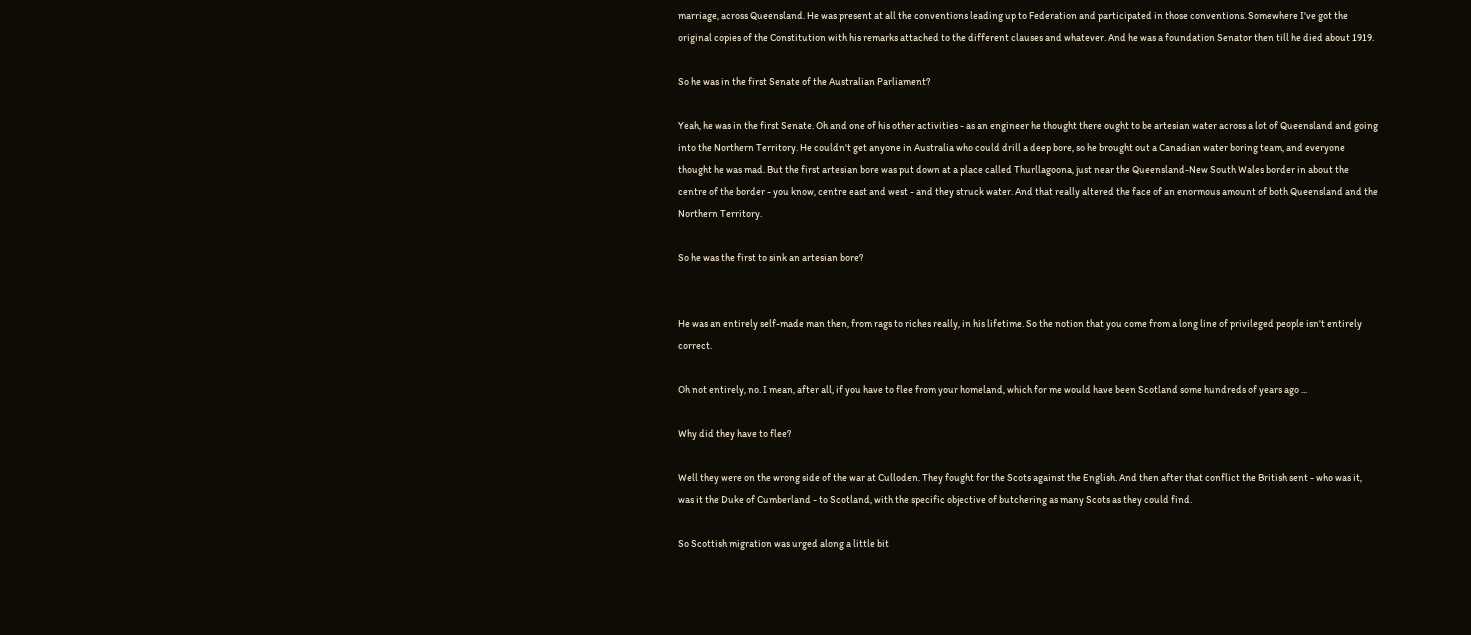marriage, across Queensland. He was present at all the conventions leading up to Federation and participated in those conventions. Somewhere I've got the original copies of the Constitution with his remarks attached to the different clauses and whatever. And he was a foundation Senator then till he died about 1919.

So he was in the first Senate of the Australian Parliament?

Yeah, he was in the first Senate. Oh and one of his other activities - as an engineer he thought there ought to be artesian water across a lot of Queensland and going into the Northern Territory. He couldn't get anyone in Australia who could drill a deep bore, so he brought out a Canadian water boring team, and everyone thought he was mad. But the first artesian bore was put down at a place called Thurllagoona, just near the Queensland-New South Wales border in about the centre of the border - you know, centre east and west - and they struck water. And that really altered the face of an enormous amount of both Queensland and the Northern Territory.

So he was the first to sink an artesian bore?


He was an entirely self-made man then, from rags to riches really, in his lifetime. So the notion that you come from a long line of privileged people isn't entirely correct.

Oh not entirely, no. I mean, after all, if you have to flee from your homeland, which for me would have been Scotland some hundreds of years ago ...

Why did they have to flee?

Well they were on the wrong side of the war at Culloden. They fought for the Scots against the English. And then after that conflict the British sent - who was it, was it the Duke of Cumberland - to Scotland, with the specific objective of butchering as many Scots as they could find.

So Scottish migration was urged along a little bit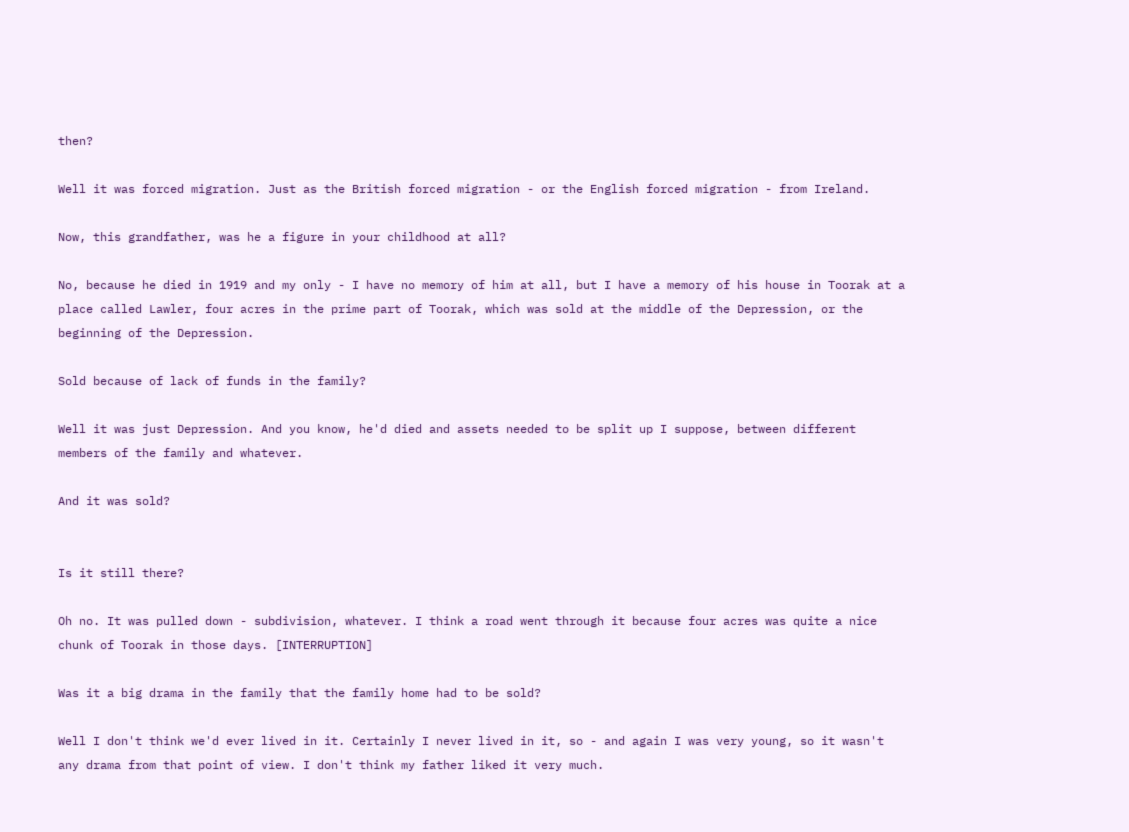then?

Well it was forced migration. Just as the British forced migration - or the English forced migration - from Ireland.

Now, this grandfather, was he a figure in your childhood at all?

No, because he died in 1919 and my only - I have no memory of him at all, but I have a memory of his house in Toorak at a place called Lawler, four acres in the prime part of Toorak, which was sold at the middle of the Depression, or the beginning of the Depression.

Sold because of lack of funds in the family?

Well it was just Depression. And you know, he'd died and assets needed to be split up I suppose, between different members of the family and whatever.

And it was sold?


Is it still there?

Oh no. It was pulled down - subdivision, whatever. I think a road went through it because four acres was quite a nice chunk of Toorak in those days. [INTERRUPTION]

Was it a big drama in the family that the family home had to be sold?

Well I don't think we'd ever lived in it. Certainly I never lived in it, so - and again I was very young, so it wasn't any drama from that point of view. I don't think my father liked it very much.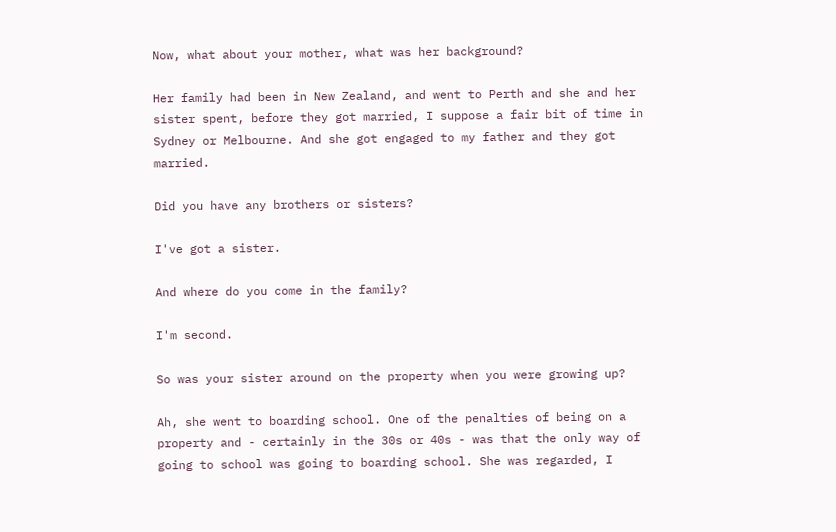Now, what about your mother, what was her background?

Her family had been in New Zealand, and went to Perth and she and her sister spent, before they got married, I suppose a fair bit of time in Sydney or Melbourne. And she got engaged to my father and they got married.

Did you have any brothers or sisters?

I've got a sister.

And where do you come in the family?

I'm second.

So was your sister around on the property when you were growing up?

Ah, she went to boarding school. One of the penalties of being on a property and - certainly in the 30s or 40s - was that the only way of going to school was going to boarding school. She was regarded, I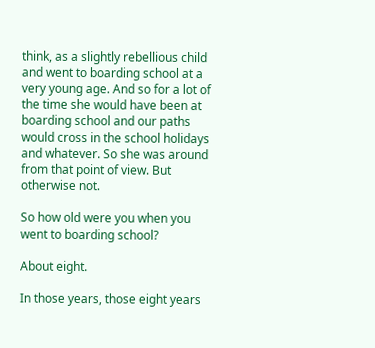think, as a slightly rebellious child and went to boarding school at a very young age. And so for a lot of the time she would have been at boarding school and our paths would cross in the school holidays and whatever. So she was around from that point of view. But otherwise not.

So how old were you when you went to boarding school?

About eight.

In those years, those eight years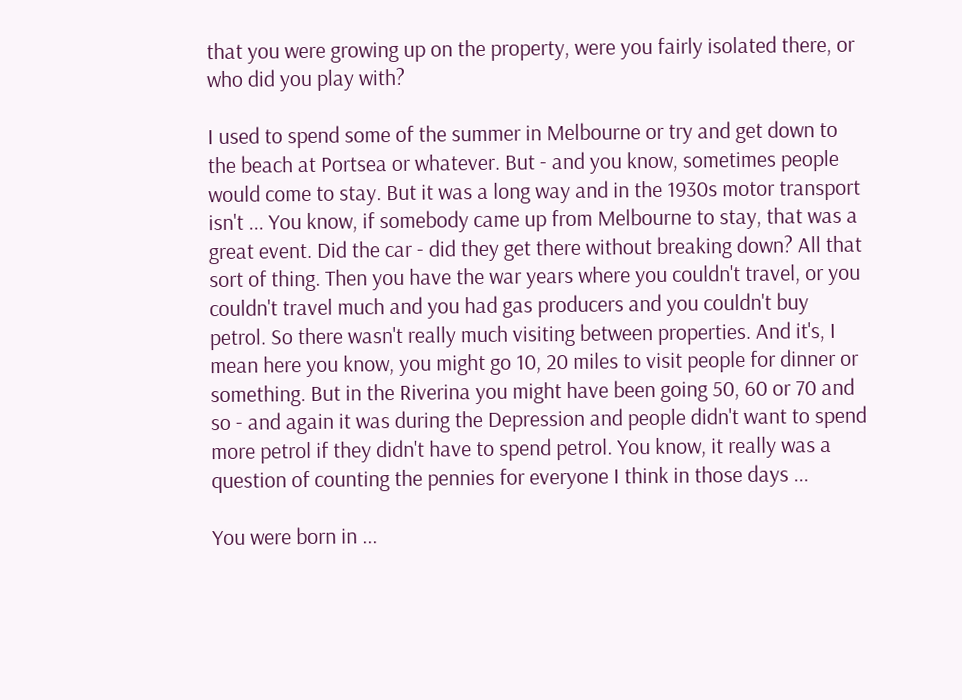that you were growing up on the property, were you fairly isolated there, or who did you play with?

I used to spend some of the summer in Melbourne or try and get down to the beach at Portsea or whatever. But - and you know, sometimes people would come to stay. But it was a long way and in the 1930s motor transport isn't ... You know, if somebody came up from Melbourne to stay, that was a great event. Did the car - did they get there without breaking down? All that sort of thing. Then you have the war years where you couldn't travel, or you couldn't travel much and you had gas producers and you couldn't buy petrol. So there wasn't really much visiting between properties. And it's, I mean here you know, you might go 10, 20 miles to visit people for dinner or something. But in the Riverina you might have been going 50, 60 or 70 and so - and again it was during the Depression and people didn't want to spend more petrol if they didn't have to spend petrol. You know, it really was a question of counting the pennies for everyone I think in those days ...

You were born in ...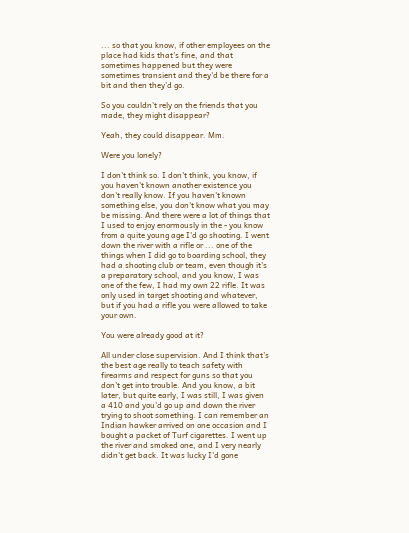... so that you know, if other employees on the place had kids that's fine, and that sometimes happened but they were sometimes transient and they'd be there for a bit and then they'd go.

So you couldn't rely on the friends that you made, they might disappear?

Yeah, they could disappear. Mm.

Were you lonely?

I don't think so. I don't think, you know, if you haven't known another existence you don't really know. If you haven't known something else, you don't know what you may be missing. And there were a lot of things that I used to enjoy enormously in the - you know from a quite young age I'd go shooting. I went down the river with a rifle or ... one of the things when I did go to boarding school, they had a shooting club or team, even though it's a preparatory school, and you know, I was one of the few, I had my own 22 rifle. It was only used in target shooting and whatever, but if you had a rifle you were allowed to take your own.

You were already good at it?

All under close supervision. And I think that's the best age really to teach safety with firearms and respect for guns so that you don't get into trouble. And you know, a bit later, but quite early, I was still, I was given a 410 and you'd go up and down the river trying to shoot something. I can remember an Indian hawker arrived on one occasion and I bought a packet of Turf cigarettes. I went up the river and smoked one, and I very nearly didn't get back. It was lucky I'd gone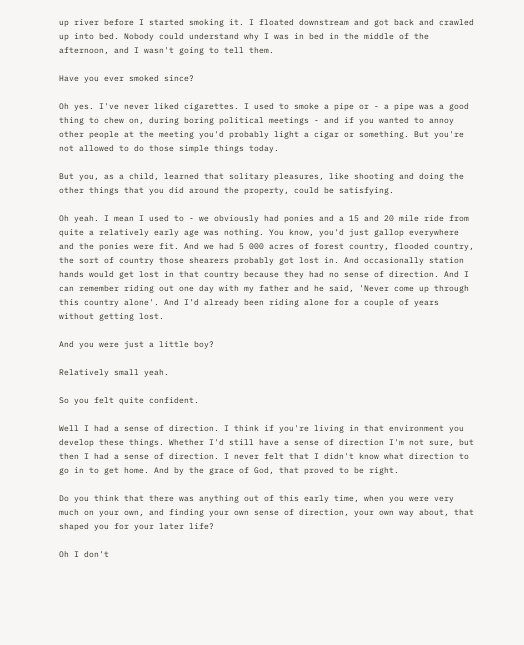up river before I started smoking it. I floated downstream and got back and crawled up into bed. Nobody could understand why I was in bed in the middle of the afternoon, and I wasn't going to tell them.

Have you ever smoked since?

Oh yes. I've never liked cigarettes. I used to smoke a pipe or - a pipe was a good thing to chew on, during boring political meetings - and if you wanted to annoy other people at the meeting you'd probably light a cigar or something. But you're not allowed to do those simple things today.

But you, as a child, learned that solitary pleasures, like shooting and doing the other things that you did around the property, could be satisfying.

Oh yeah. I mean I used to - we obviously had ponies and a 15 and 20 mile ride from quite a relatively early age was nothing. You know, you'd just gallop everywhere and the ponies were fit. And we had 5 000 acres of forest country, flooded country, the sort of country those shearers probably got lost in. And occasionally station hands would get lost in that country because they had no sense of direction. And I can remember riding out one day with my father and he said, 'Never come up through this country alone'. And I'd already been riding alone for a couple of years without getting lost.

And you were just a little boy?

Relatively small yeah.

So you felt quite confident.

Well I had a sense of direction. I think if you're living in that environment you develop these things. Whether I'd still have a sense of direction I'm not sure, but then I had a sense of direction. I never felt that I didn't know what direction to go in to get home. And by the grace of God, that proved to be right.

Do you think that there was anything out of this early time, when you were very much on your own, and finding your own sense of direction, your own way about, that shaped you for your later life?

Oh I don't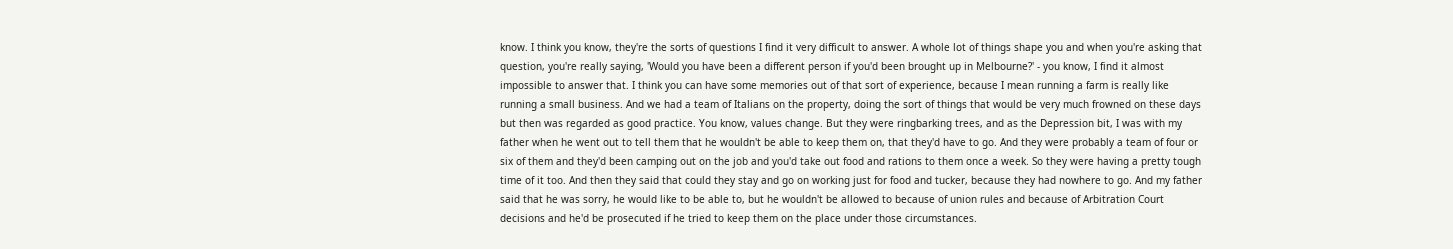know. I think you know, they're the sorts of questions I find it very difficult to answer. A whole lot of things shape you and when you're asking that question, you're really saying, 'Would you have been a different person if you'd been brought up in Melbourne?' - you know, I find it almost impossible to answer that. I think you can have some memories out of that sort of experience, because I mean running a farm is really like running a small business. And we had a team of Italians on the property, doing the sort of things that would be very much frowned on these days but then was regarded as good practice. You know, values change. But they were ringbarking trees, and as the Depression bit, I was with my father when he went out to tell them that he wouldn't be able to keep them on, that they'd have to go. And they were probably a team of four or six of them and they'd been camping out on the job and you'd take out food and rations to them once a week. So they were having a pretty tough time of it too. And then they said that could they stay and go on working just for food and tucker, because they had nowhere to go. And my father said that he was sorry, he would like to be able to, but he wouldn't be allowed to because of union rules and because of Arbitration Court decisions and he'd be prosecuted if he tried to keep them on the place under those circumstances.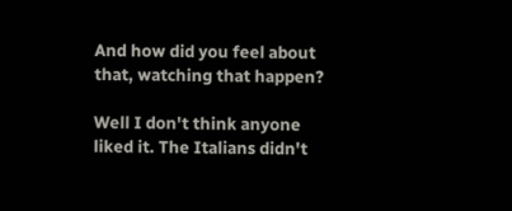And how did you feel about that, watching that happen?

Well I don't think anyone liked it. The Italians didn't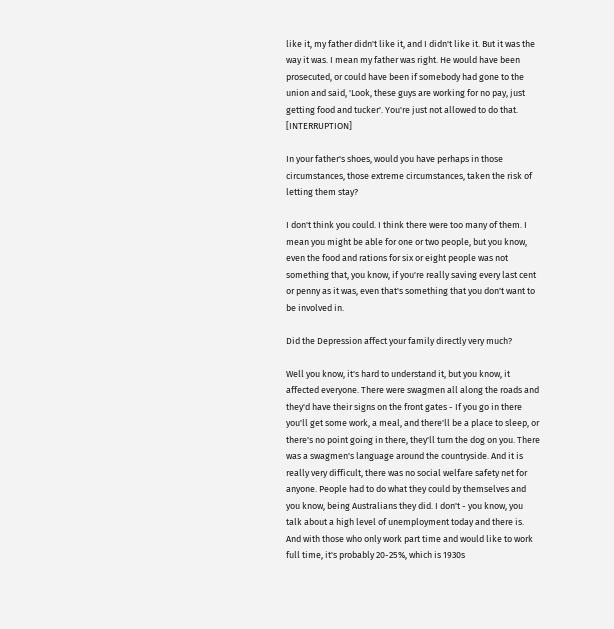like it, my father didn't like it, and I didn't like it. But it was the way it was. I mean my father was right. He would have been prosecuted, or could have been if somebody had gone to the union and said, 'Look, these guys are working for no pay, just getting food and tucker'. You're just not allowed to do that. [INTERRUPTION]

In your father's shoes, would you have perhaps in those circumstances, those extreme circumstances, taken the risk of letting them stay?

I don't think you could. I think there were too many of them. I mean you might be able for one or two people, but you know, even the food and rations for six or eight people was not something that, you know, if you're really saving every last cent or penny as it was, even that's something that you don't want to be involved in.

Did the Depression affect your family directly very much?

Well you know, it's hard to understand it, but you know, it affected everyone. There were swagmen all along the roads and they'd have their signs on the front gates - If you go in there you'll get some work, a meal, and there'll be a place to sleep, or there's no point going in there, they'll turn the dog on you. There was a swagmen's language around the countryside. And it is really very difficult, there was no social welfare safety net for anyone. People had to do what they could by themselves and you know, being Australians they did. I don't - you know, you talk about a high level of unemployment today and there is. And with those who only work part time and would like to work full time, it's probably 20-25%, which is 1930s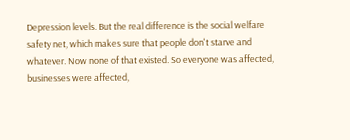Depression levels. But the real difference is the social welfare safety net, which makes sure that people don't starve and whatever. Now none of that existed. So everyone was affected, businesses were affected,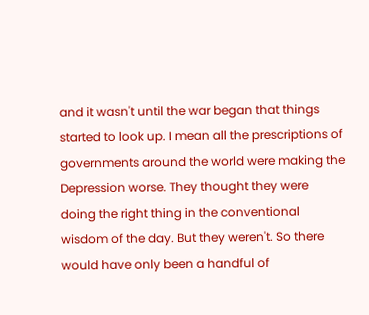and it wasn't until the war began that things started to look up. I mean all the prescriptions of governments around the world were making the Depression worse. They thought they were doing the right thing in the conventional wisdom of the day. But they weren't. So there would have only been a handful of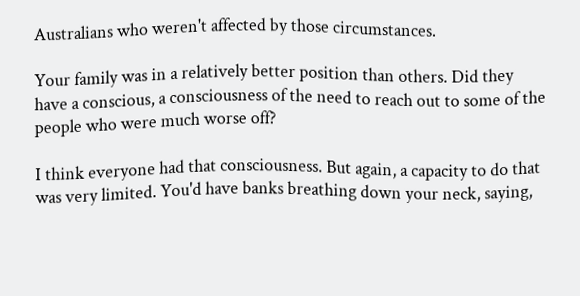Australians who weren't affected by those circumstances.

Your family was in a relatively better position than others. Did they have a conscious, a consciousness of the need to reach out to some of the people who were much worse off?

I think everyone had that consciousness. But again, a capacity to do that was very limited. You'd have banks breathing down your neck, saying,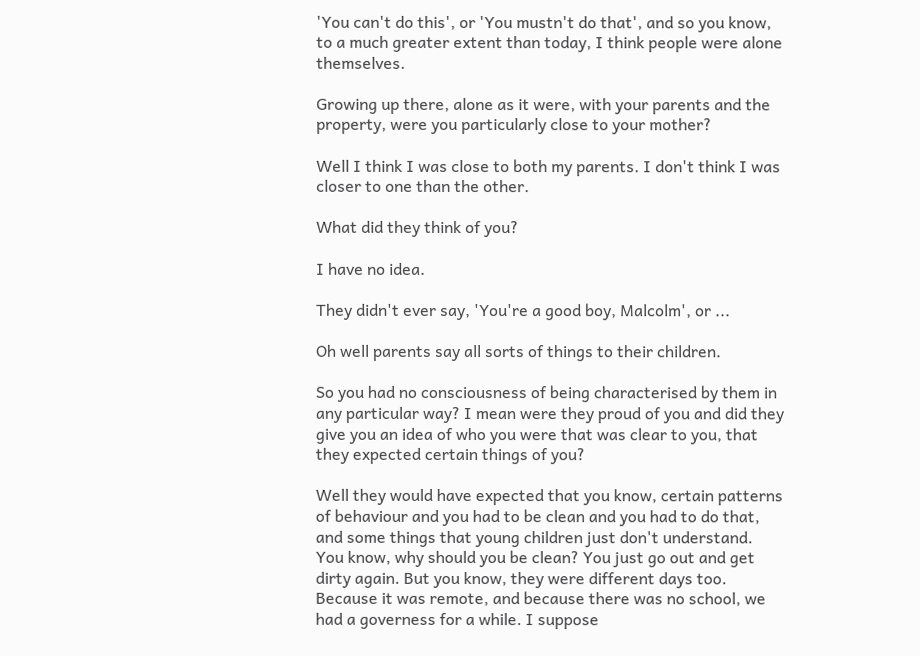'You can't do this', or 'You mustn't do that', and so you know, to a much greater extent than today, I think people were alone themselves.

Growing up there, alone as it were, with your parents and the property, were you particularly close to your mother?

Well I think I was close to both my parents. I don't think I was closer to one than the other.

What did they think of you?

I have no idea.

They didn't ever say, 'You're a good boy, Malcolm', or ...

Oh well parents say all sorts of things to their children.

So you had no consciousness of being characterised by them in any particular way? I mean were they proud of you and did they give you an idea of who you were that was clear to you, that they expected certain things of you?

Well they would have expected that you know, certain patterns of behaviour and you had to be clean and you had to do that, and some things that young children just don't understand. You know, why should you be clean? You just go out and get dirty again. But you know, they were different days too. Because it was remote, and because there was no school, we had a governess for a while. I suppose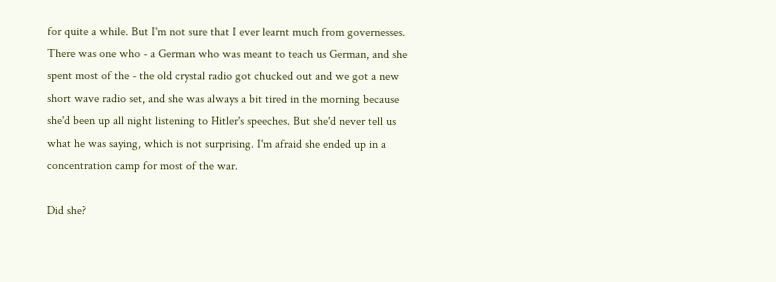for quite a while. But I'm not sure that I ever learnt much from governesses. There was one who - a German who was meant to teach us German, and she spent most of the - the old crystal radio got chucked out and we got a new short wave radio set, and she was always a bit tired in the morning because she'd been up all night listening to Hitler's speeches. But she'd never tell us what he was saying, which is not surprising. I'm afraid she ended up in a concentration camp for most of the war.

Did she?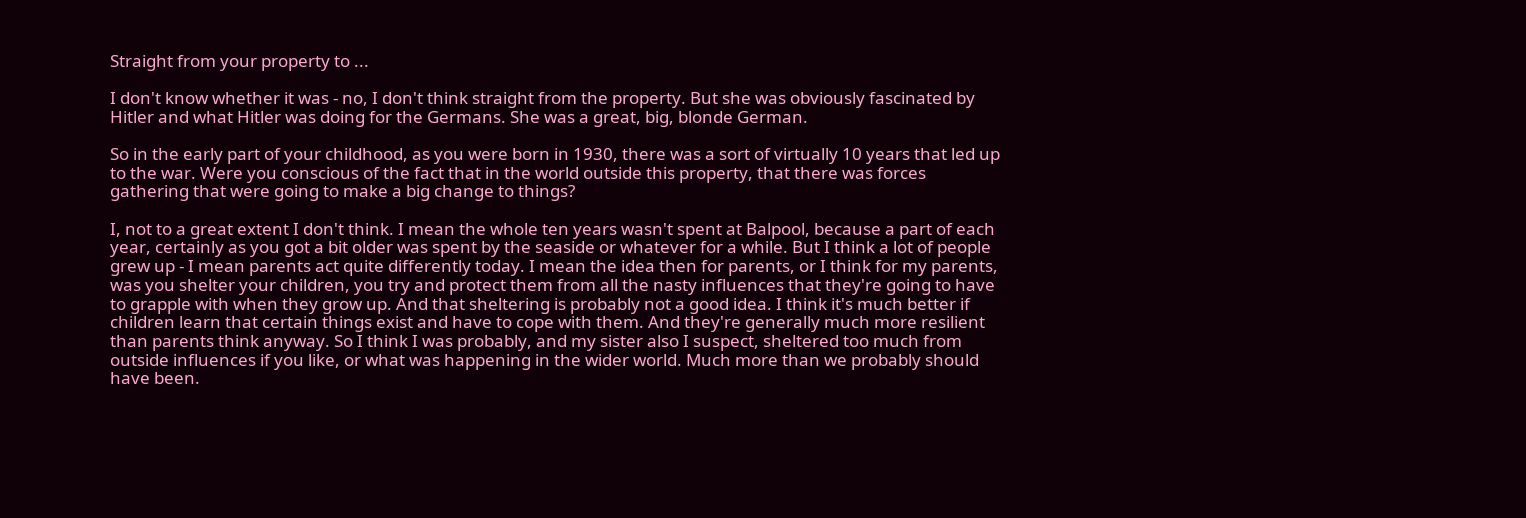Straight from your property to ...

I don't know whether it was - no, I don't think straight from the property. But she was obviously fascinated by Hitler and what Hitler was doing for the Germans. She was a great, big, blonde German.

So in the early part of your childhood, as you were born in 1930, there was a sort of virtually 10 years that led up to the war. Were you conscious of the fact that in the world outside this property, that there was forces gathering that were going to make a big change to things?

I, not to a great extent I don't think. I mean the whole ten years wasn't spent at Balpool, because a part of each year, certainly as you got a bit older was spent by the seaside or whatever for a while. But I think a lot of people grew up - I mean parents act quite differently today. I mean the idea then for parents, or I think for my parents, was you shelter your children, you try and protect them from all the nasty influences that they're going to have to grapple with when they grow up. And that sheltering is probably not a good idea. I think it's much better if children learn that certain things exist and have to cope with them. And they're generally much more resilient than parents think anyway. So I think I was probably, and my sister also I suspect, sheltered too much from outside influences if you like, or what was happening in the wider world. Much more than we probably should have been.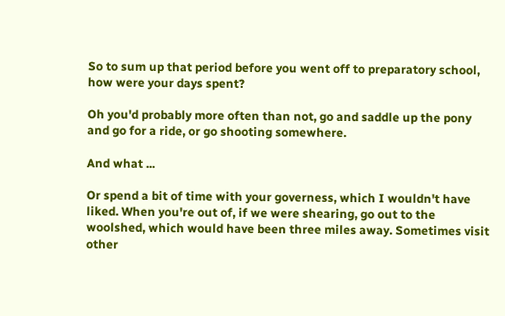So to sum up that period before you went off to preparatory school, how were your days spent?

Oh you'd probably more often than not, go and saddle up the pony and go for a ride, or go shooting somewhere.

And what ...

Or spend a bit of time with your governess, which I wouldn't have liked. When you're out of, if we were shearing, go out to the woolshed, which would have been three miles away. Sometimes visit other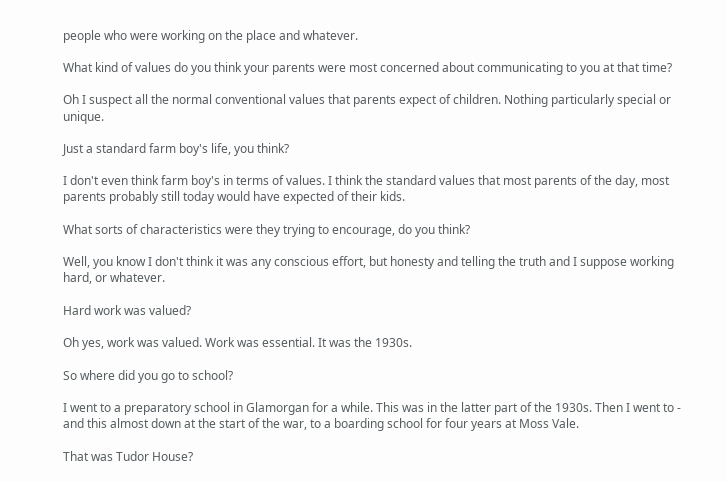people who were working on the place and whatever.

What kind of values do you think your parents were most concerned about communicating to you at that time?

Oh I suspect all the normal conventional values that parents expect of children. Nothing particularly special or unique.

Just a standard farm boy's life, you think?

I don't even think farm boy's in terms of values. I think the standard values that most parents of the day, most parents probably still today would have expected of their kids.

What sorts of characteristics were they trying to encourage, do you think?

Well, you know I don't think it was any conscious effort, but honesty and telling the truth and I suppose working hard, or whatever.

Hard work was valued?

Oh yes, work was valued. Work was essential. It was the 1930s.

So where did you go to school?

I went to a preparatory school in Glamorgan for a while. This was in the latter part of the 1930s. Then I went to - and this almost down at the start of the war, to a boarding school for four years at Moss Vale.

That was Tudor House?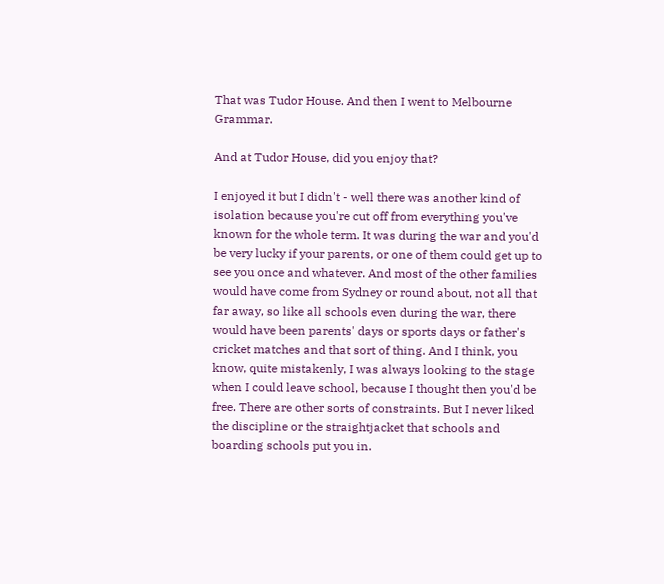That was Tudor House. And then I went to Melbourne Grammar.

And at Tudor House, did you enjoy that?

I enjoyed it but I didn't - well there was another kind of isolation because you're cut off from everything you've known for the whole term. It was during the war and you'd be very lucky if your parents, or one of them could get up to see you once and whatever. And most of the other families would have come from Sydney or round about, not all that far away, so like all schools even during the war, there would have been parents' days or sports days or father's cricket matches and that sort of thing. And I think, you know, quite mistakenly, I was always looking to the stage when I could leave school, because I thought then you'd be free. There are other sorts of constraints. But I never liked the discipline or the straightjacket that schools and boarding schools put you in.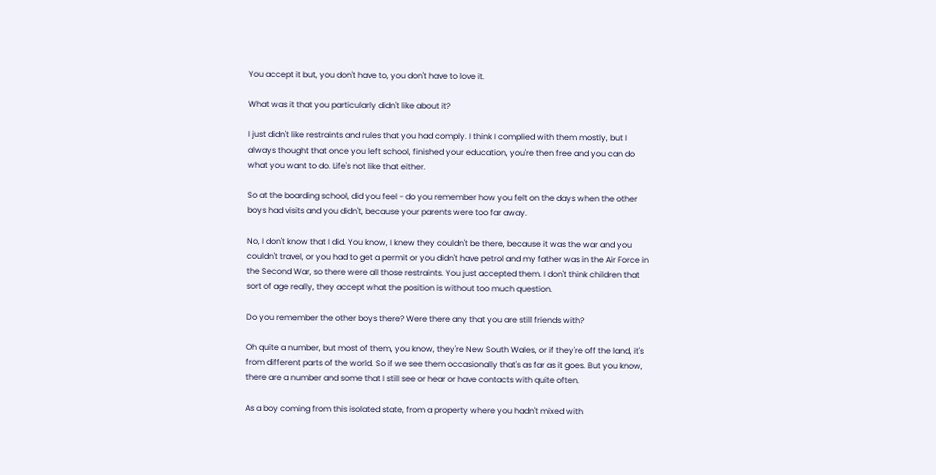You accept it but, you don't have to, you don't have to love it.

What was it that you particularly didn't like about it?

I just didn't like restraints and rules that you had comply. I think I complied with them mostly, but I always thought that once you left school, finished your education, you're then free and you can do what you want to do. Life's not like that either.

So at the boarding school, did you feel - do you remember how you felt on the days when the other boys had visits and you didn't, because your parents were too far away.

No, I don't know that I did. You know, I knew they couldn't be there, because it was the war and you couldn't travel, or you had to get a permit or you didn't have petrol and my father was in the Air Force in the Second War, so there were all those restraints. You just accepted them. I don't think children that sort of age really, they accept what the position is without too much question.

Do you remember the other boys there? Were there any that you are still friends with?

Oh quite a number, but most of them, you know, they're New South Wales, or if they're off the land, it's from different parts of the world. So if we see them occasionally that's as far as it goes. But you know, there are a number and some that I still see or hear or have contacts with quite often.

As a boy coming from this isolated state, from a property where you hadn't mixed with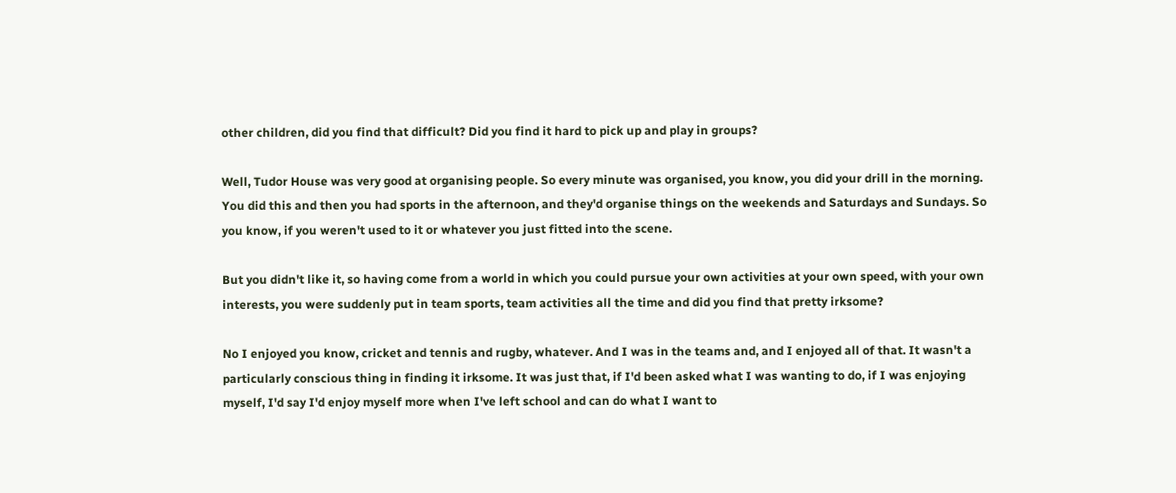other children, did you find that difficult? Did you find it hard to pick up and play in groups?

Well, Tudor House was very good at organising people. So every minute was organised, you know, you did your drill in the morning. You did this and then you had sports in the afternoon, and they'd organise things on the weekends and Saturdays and Sundays. So you know, if you weren't used to it or whatever you just fitted into the scene.

But you didn't like it, so having come from a world in which you could pursue your own activities at your own speed, with your own interests, you were suddenly put in team sports, team activities all the time and did you find that pretty irksome?

No I enjoyed you know, cricket and tennis and rugby, whatever. And I was in the teams and, and I enjoyed all of that. It wasn't a particularly conscious thing in finding it irksome. It was just that, if I'd been asked what I was wanting to do, if I was enjoying myself, I'd say I'd enjoy myself more when I've left school and can do what I want to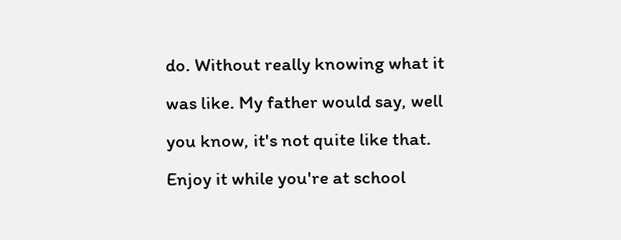do. Without really knowing what it was like. My father would say, well you know, it's not quite like that. Enjoy it while you're at school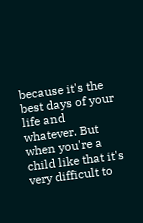because it's the best days of your life and whatever. But when you're a child like that it's very difficult to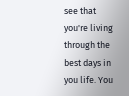see that you're living through the best days in you life. You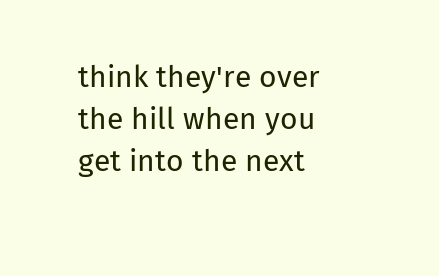think they're over the hill when you get into the next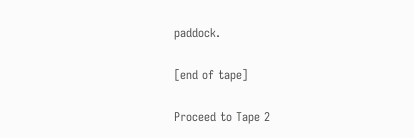paddock.

[end of tape]

Proceed to Tape 2